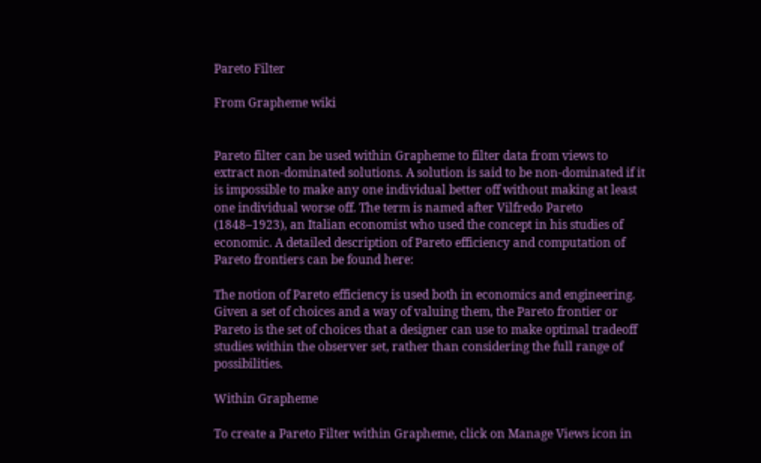Pareto Filter

From Grapheme wiki


Pareto filter can be used within Grapheme to filter data from views to extract non-dominated solutions. A solution is said to be non-dominated if it is impossible to make any one individual better off without making at least one individual worse off. The term is named after Vilfredo Pareto (1848–1923), an Italian economist who used the concept in his studies of economic. A detailed description of Pareto efficiency and computation of Pareto frontiers can be found here:

The notion of Pareto efficiency is used both in economics and engineering. Given a set of choices and a way of valuing them, the Pareto frontier or Pareto is the set of choices that a designer can use to make optimal tradeoff studies within the observer set, rather than considering the full range of possibilities.

Within Grapheme

To create a Pareto Filter within Grapheme, click on Manage Views icon in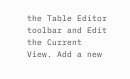the Table Editor toolbar and Edit the Current View. Add a new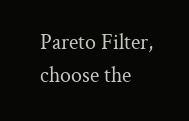Pareto Filter, choose the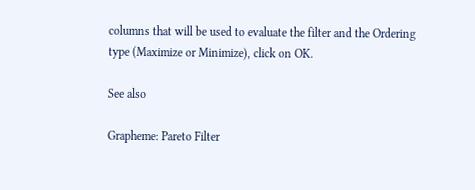columns that will be used to evaluate the filter and the Ordering type (Maximize or Minimize), click on OK.

See also

Grapheme: Pareto Filter